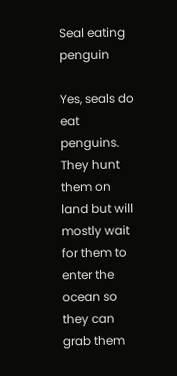Seal eating penguin

Yes, seals do eat penguins. They hunt them on land but will mostly wait for them to enter the ocean so they can grab them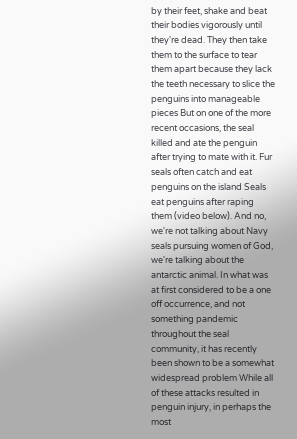by their feet, shake and beat their bodies vigorously until they're dead. They then take them to the surface to tear them apart because they lack the teeth necessary to slice the penguins into manageable pieces But on one of the more recent occasions, the seal killed and ate the penguin after trying to mate with it. Fur seals often catch and eat penguins on the island Seals eat penguins after raping them (video below). And no, we're not talking about Navy seals pursuing women of God, we're talking about the antarctic animal. In what was at first considered to be a one off occurrence, and not something pandemic throughout the seal community, it has recently been shown to be a somewhat widespread problem While all of these attacks resulted in penguin injury, in perhaps the most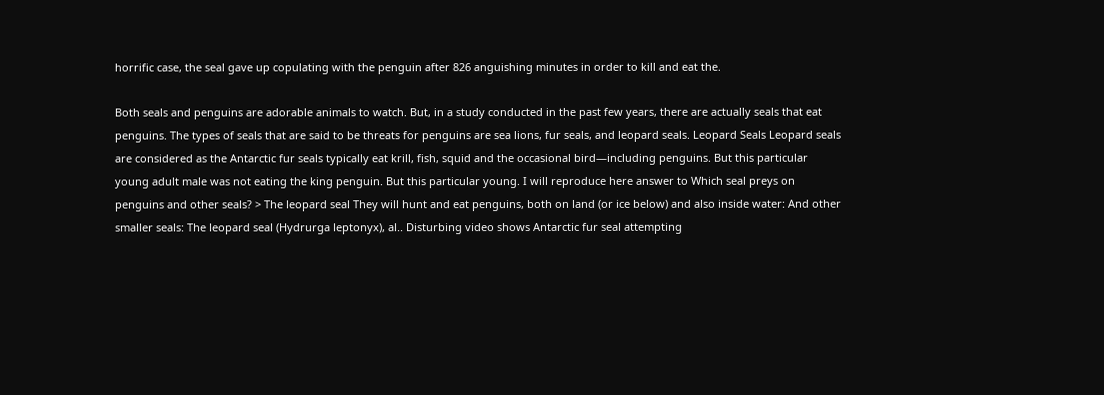horrific case, the seal gave up copulating with the penguin after 826 anguishing minutes in order to kill and eat the.

Both seals and penguins are adorable animals to watch. But, in a study conducted in the past few years, there are actually seals that eat penguins. The types of seals that are said to be threats for penguins are sea lions, fur seals, and leopard seals. Leopard Seals Leopard seals are considered as the Antarctic fur seals typically eat krill, fish, squid and the occasional bird—including penguins. But this particular young adult male was not eating the king penguin. But this particular young. I will reproduce here answer to Which seal preys on penguins and other seals? > The leopard seal They will hunt and eat penguins, both on land (or ice below) and also inside water: And other smaller seals: The leopard seal (Hydrurga leptonyx), al.. Disturbing video shows Antarctic fur seal attempting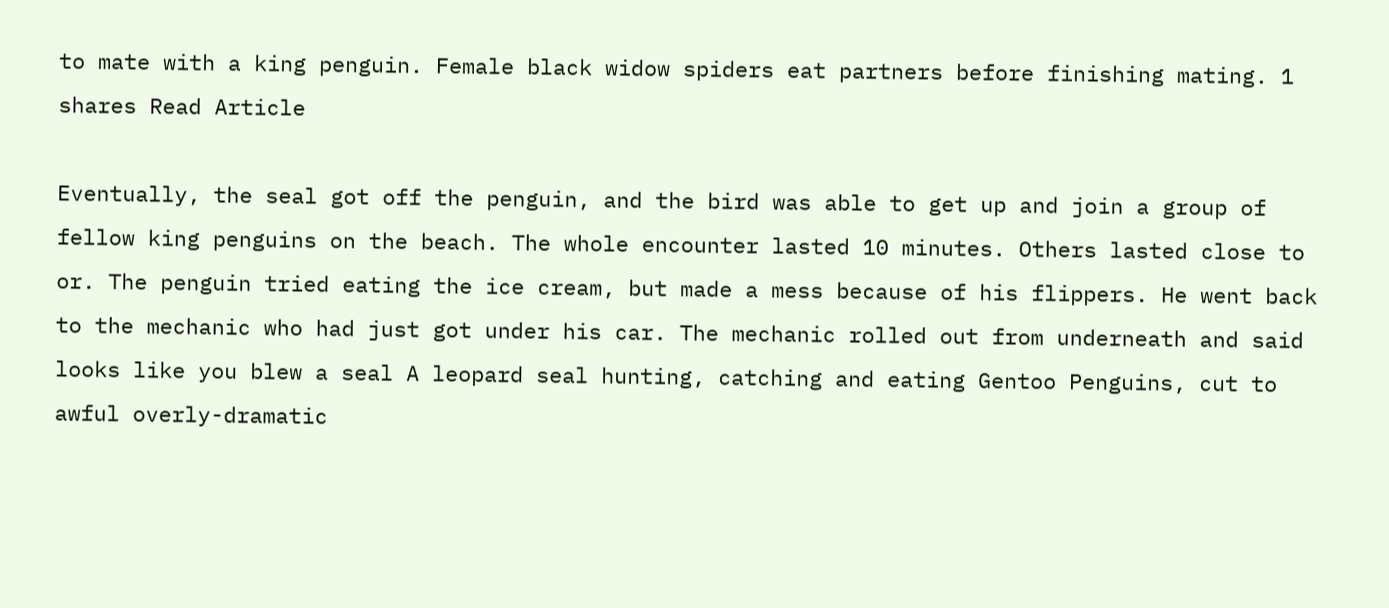to mate with a king penguin. Female black widow spiders eat partners before finishing mating. 1 shares Read Article

Eventually, the seal got off the penguin, and the bird was able to get up and join a group of fellow king penguins on the beach. The whole encounter lasted 10 minutes. Others lasted close to or. The penguin tried eating the ice cream, but made a mess because of his flippers. He went back to the mechanic who had just got under his car. The mechanic rolled out from underneath and said looks like you blew a seal A leopard seal hunting, catching and eating Gentoo Penguins, cut to awful overly-dramatic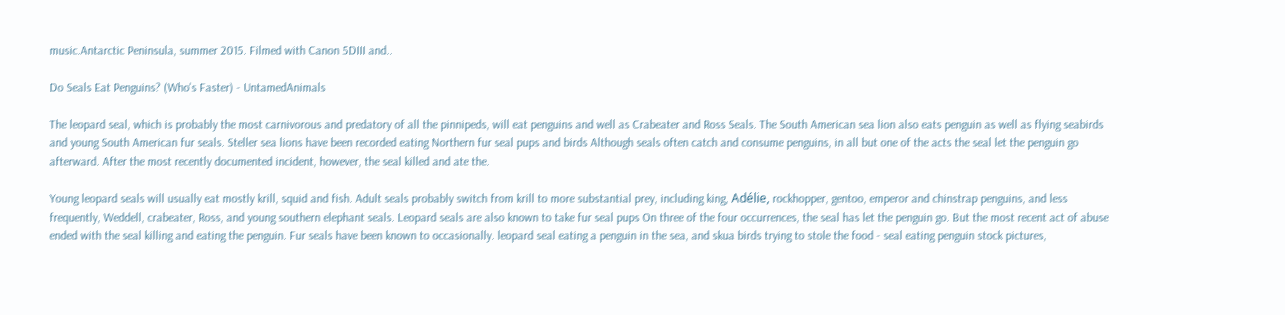music.Antarctic Peninsula, summer 2015. Filmed with Canon 5DIII and..

Do Seals Eat Penguins? (Who's Faster) - UntamedAnimals

The leopard seal, which is probably the most carnivorous and predatory of all the pinnipeds, will eat penguins and well as Crabeater and Ross Seals. The South American sea lion also eats penguin as well as flying seabirds and young South American fur seals. Steller sea lions have been recorded eating Northern fur seal pups and birds Although seals often catch and consume penguins, in all but one of the acts the seal let the penguin go afterward. After the most recently documented incident, however, the seal killed and ate the.

Young leopard seals will usually eat mostly krill, squid and fish. Adult seals probably switch from krill to more substantial prey, including king, Adélie, rockhopper, gentoo, emperor and chinstrap penguins, and less frequently, Weddell, crabeater, Ross, and young southern elephant seals. Leopard seals are also known to take fur seal pups On three of the four occurrences, the seal has let the penguin go. But the most recent act of abuse ended with the seal killing and eating the penguin. Fur seals have been known to occasionally. leopard seal eating a penguin in the sea, and skua birds trying to stole the food - seal eating penguin stock pictures,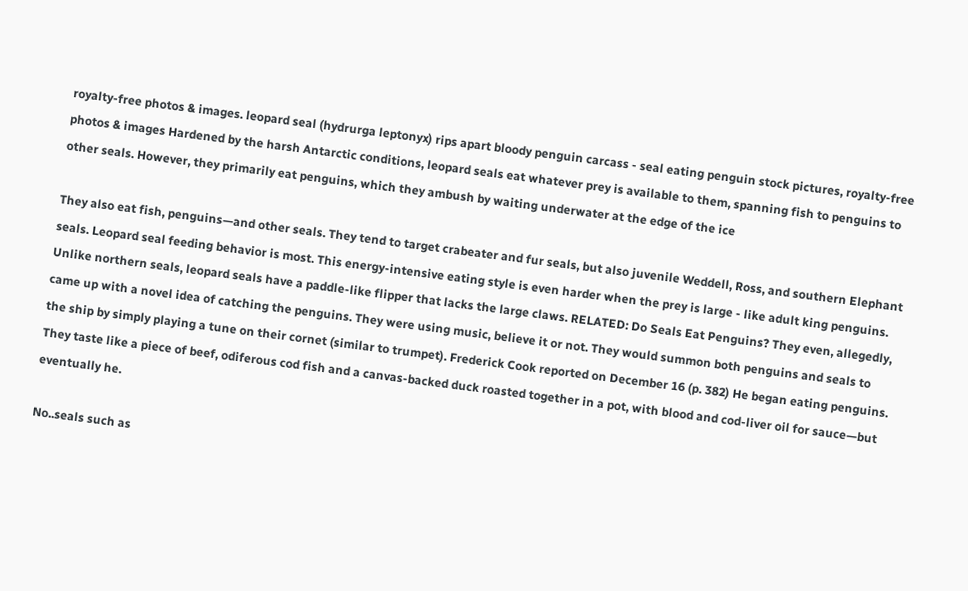royalty-free photos & images. leopard seal (hydrurga leptonyx) rips apart bloody penguin carcass - seal eating penguin stock pictures, royalty-free photos & images Hardened by the harsh Antarctic conditions, leopard seals eat whatever prey is available to them, spanning fish to penguins to other seals. However, they primarily eat penguins, which they ambush by waiting underwater at the edge of the ice

They also eat fish, penguins—and other seals. They tend to target crabeater and fur seals, but also juvenile Weddell, Ross, and southern Elephant seals. Leopard seal feeding behavior is most. This energy-intensive eating style is even harder when the prey is large - like adult king penguins. Unlike northern seals, leopard seals have a paddle-like flipper that lacks the large claws. RELATED: Do Seals Eat Penguins? They even, allegedly, came up with a novel idea of catching the penguins. They were using music, believe it or not. They would summon both penguins and seals to the ship by simply playing a tune on their cornet (similar to trumpet). Frederick Cook reported on December 16 (p. 382) He began eating penguins. They taste like a piece of beef, odiferous cod fish and a canvas-backed duck roasted together in a pot, with blood and cod-liver oil for sauce—but eventually he.

No..seals such as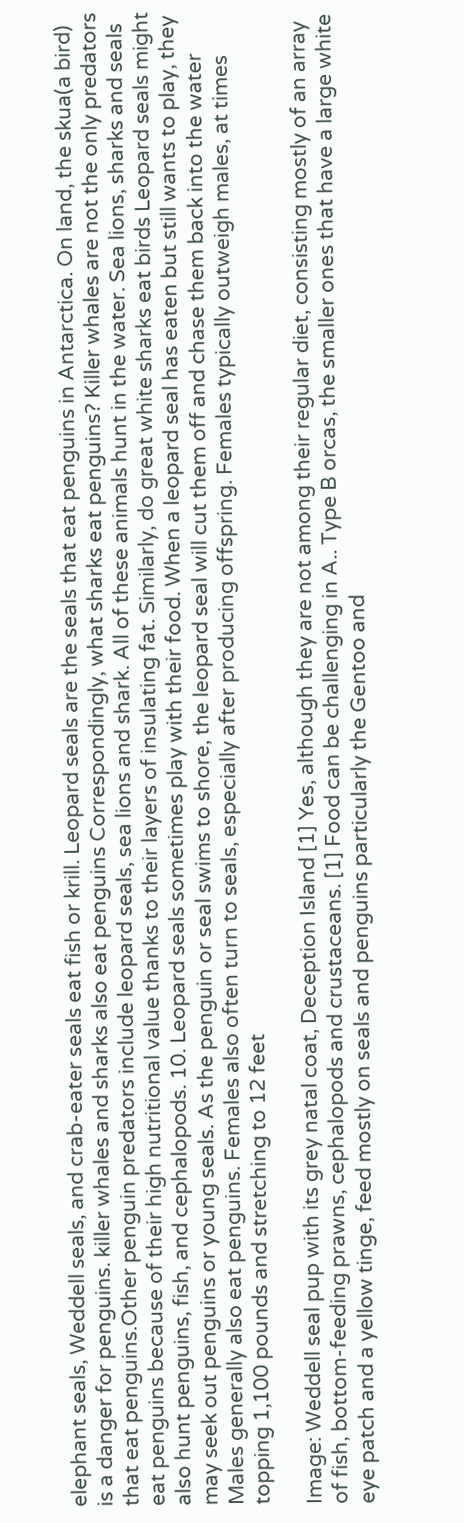elephant seals, Weddell seals, and crab-eater seals eat fish or krill. Leopard seals are the seals that eat penguins in Antarctica. On land, the skua(a bird) is a danger for penguins. killer whales and sharks also eat penguins Correspondingly, what sharks eat penguins? Killer whales are not the only predators that eat penguins.Other penguin predators include leopard seals, sea lions and shark. All of these animals hunt in the water. Sea lions, sharks and seals eat penguins because of their high nutritional value thanks to their layers of insulating fat. Similarly, do great white sharks eat birds Leopard seals might also hunt penguins, fish, and cephalopods. 10. Leopard seals sometimes play with their food. When a leopard seal has eaten but still wants to play, they may seek out penguins or young seals. As the penguin or seal swims to shore, the leopard seal will cut them off and chase them back into the water Males generally also eat penguins. Females also often turn to seals, especially after producing offspring. Females typically outweigh males, at times topping 1,100 pounds and stretching to 12 feet

Image: Weddell seal pup with its grey natal coat, Deception Island [1] Yes, although they are not among their regular diet, consisting mostly of an array of fish, bottom-feeding prawns, cephalopods and crustaceans. [1] Food can be challenging in A.. Type B orcas, the smaller ones that have a large white eye patch and a yellow tinge, feed mostly on seals and penguins particularly the Gentoo and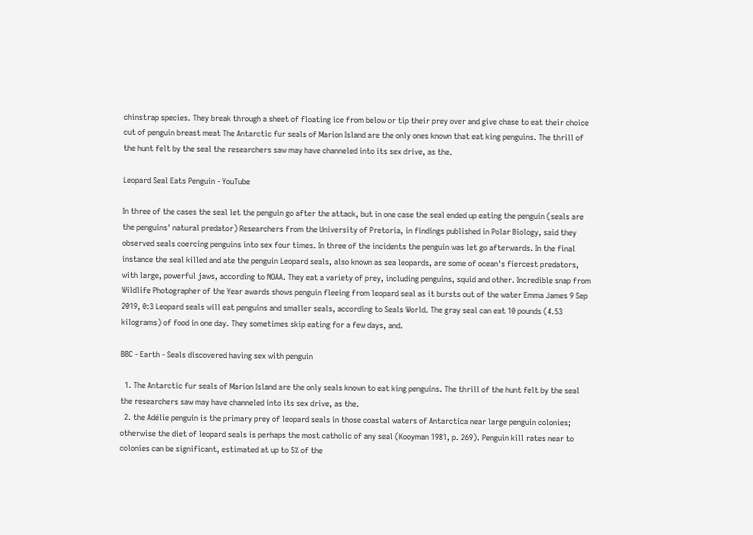chinstrap species. They break through a sheet of floating ice from below or tip their prey over and give chase to eat their choice cut of penguin breast meat The Antarctic fur seals of Marion Island are the only ones known that eat king penguins. The thrill of the hunt felt by the seal the researchers saw may have channeled into its sex drive, as the.

Leopard Seal Eats Penguin - YouTube

In three of the cases the seal let the penguin go after the attack, but in one case the seal ended up eating the penguin (seals are the penguins' natural predator) Researchers from the University of Pretoria, in findings published in Polar Biology, said they observed seals coercing penguins into sex four times. In three of the incidents the penguin was let go afterwards. In the final instance the seal killed and ate the penguin Leopard seals, also known as sea leopards, are some of ocean's fiercest predators, with large, powerful jaws, according to NOAA. They eat a variety of prey, including penguins, squid and other. Incredible snap from Wildlife Photographer of the Year awards shows penguin fleeing from leopard seal as it bursts out of the water Emma James 9 Sep 2019, 0:3 Leopard seals will eat penguins and smaller seals, according to Seals World. The gray seal can eat 10 pounds (4.53 kilograms) of food in one day. They sometimes skip eating for a few days, and.

BBC - Earth - Seals discovered having sex with penguin

  1. The Antarctic fur seals of Marion Island are the only seals known to eat king penguins. The thrill of the hunt felt by the seal the researchers saw may have channeled into its sex drive, as the.
  2. the Adélie penguin is the primary prey of leopard seals in those coastal waters of Antarctica near large penguin colonies; otherwise the diet of leopard seals is perhaps the most catholic of any seal (Kooyman 1981, p. 269). Penguin kill rates near to colonies can be significant, estimated at up to 5% of the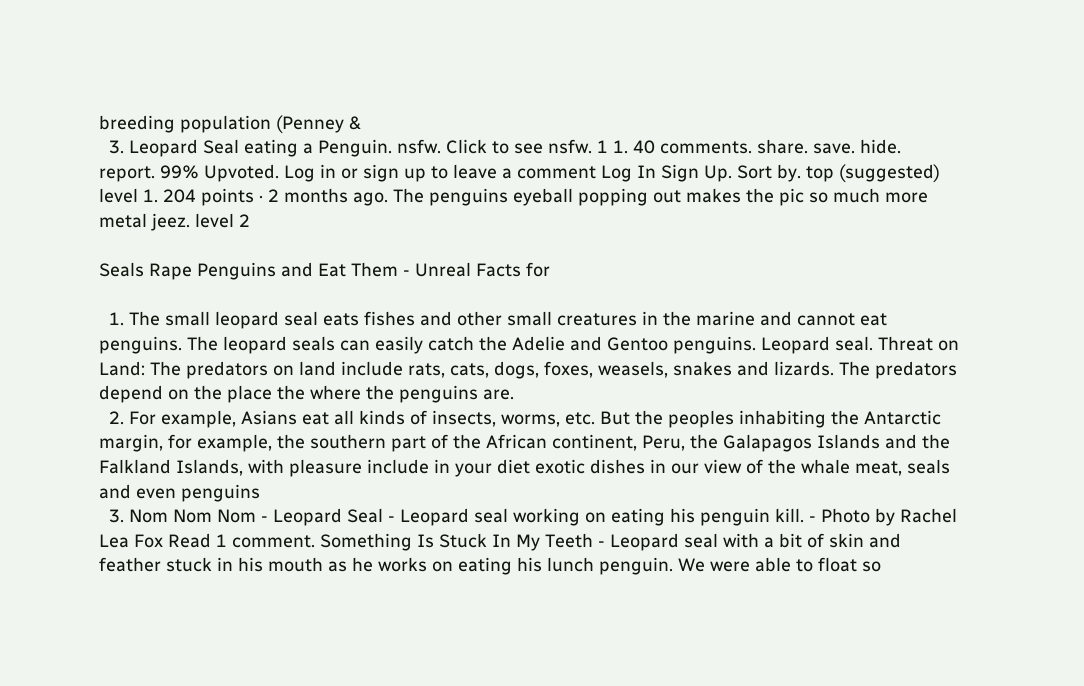breeding population (Penney &
  3. Leopard Seal eating a Penguin. nsfw. Click to see nsfw. 1 1. 40 comments. share. save. hide. report. 99% Upvoted. Log in or sign up to leave a comment Log In Sign Up. Sort by. top (suggested) level 1. 204 points · 2 months ago. The penguins eyeball popping out makes the pic so much more metal jeez. level 2

Seals Rape Penguins and Eat Them - Unreal Facts for

  1. The small leopard seal eats fishes and other small creatures in the marine and cannot eat penguins. The leopard seals can easily catch the Adelie and Gentoo penguins. Leopard seal. Threat on Land: The predators on land include rats, cats, dogs, foxes, weasels, snakes and lizards. The predators depend on the place the where the penguins are.
  2. For example, Asians eat all kinds of insects, worms, etc. But the peoples inhabiting the Antarctic margin, for example, the southern part of the African continent, Peru, the Galapagos Islands and the Falkland Islands, with pleasure include in your diet exotic dishes in our view of the whale meat, seals and even penguins
  3. Nom Nom Nom - Leopard Seal - Leopard seal working on eating his penguin kill. - Photo by Rachel Lea Fox Read 1 comment. Something Is Stuck In My Teeth - Leopard seal with a bit of skin and feather stuck in his mouth as he works on eating his lunch penguin. We were able to float so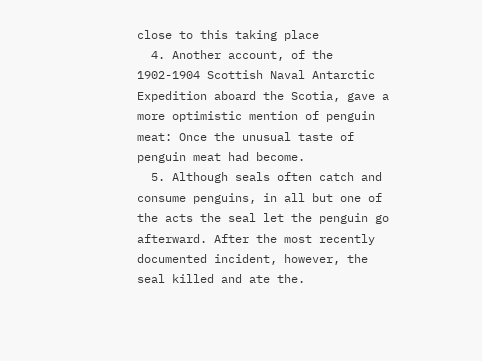close to this taking place
  4. Another account, of the 1902-1904 Scottish Naval Antarctic Expedition aboard the Scotia, gave a more optimistic mention of penguin meat: Once the unusual taste of penguin meat had become.
  5. Although seals often catch and consume penguins, in all but one of the acts the seal let the penguin go afterward. After the most recently documented incident, however, the seal killed and ate the.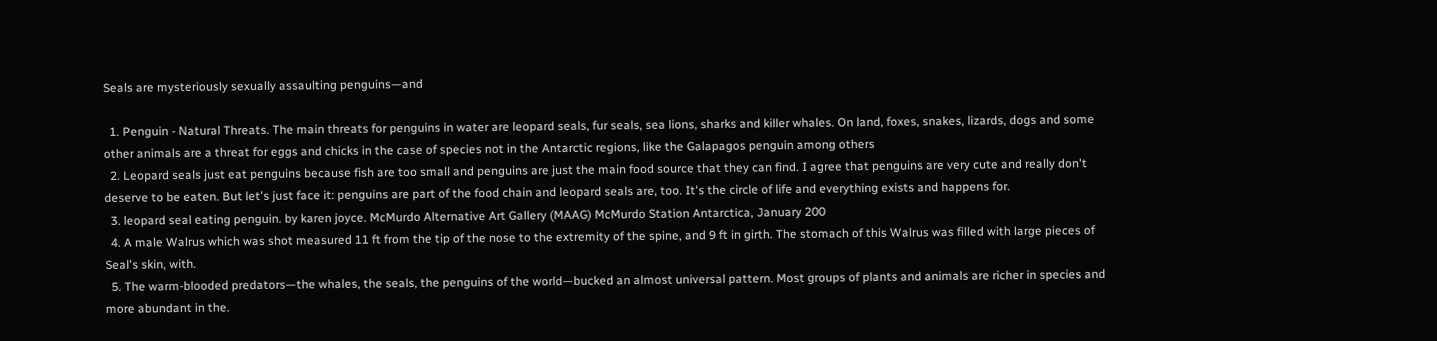Seals are mysteriously sexually assaulting penguins—and

  1. Penguin - Natural Threats. The main threats for penguins in water are leopard seals, fur seals, sea lions, sharks and killer whales. On land, foxes, snakes, lizards, dogs and some other animals are a threat for eggs and chicks in the case of species not in the Antarctic regions, like the Galapagos penguin among others
  2. Leopard seals just eat penguins because fish are too small and penguins are just the main food source that they can find. I agree that penguins are very cute and really don't deserve to be eaten. But let's just face it: penguins are part of the food chain and leopard seals are, too. It's the circle of life and everything exists and happens for.
  3. leopard seal eating penguin. by karen joyce. McMurdo Alternative Art Gallery (MAAG) McMurdo Station Antarctica, January 200
  4. A male Walrus which was shot measured 11 ft from the tip of the nose to the extremity of the spine, and 9 ft in girth. The stomach of this Walrus was filled with large pieces of Seal's skin, with.
  5. The warm-blooded predators—the whales, the seals, the penguins of the world—bucked an almost universal pattern. Most groups of plants and animals are richer in species and more abundant in the.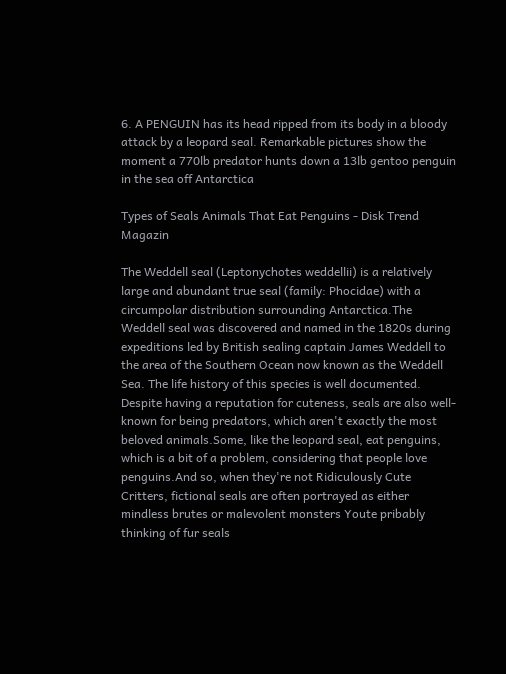6. A PENGUIN has its head ripped from its body in a bloody attack by a leopard seal. Remarkable pictures show the moment a 770lb predator hunts down a 13lb gentoo penguin in the sea off Antarctica

Types of Seals Animals That Eat Penguins - Disk Trend Magazin

The Weddell seal (Leptonychotes weddellii) is a relatively large and abundant true seal (family: Phocidae) with a circumpolar distribution surrounding Antarctica.The Weddell seal was discovered and named in the 1820s during expeditions led by British sealing captain James Weddell to the area of the Southern Ocean now known as the Weddell Sea. The life history of this species is well documented. Despite having a reputation for cuteness, seals are also well-known for being predators, which aren't exactly the most beloved animals.Some, like the leopard seal, eat penguins, which is a bit of a problem, considering that people love penguins.And so, when they're not Ridiculously Cute Critters, fictional seals are often portrayed as either mindless brutes or malevolent monsters Youte pribably thinking of fur seals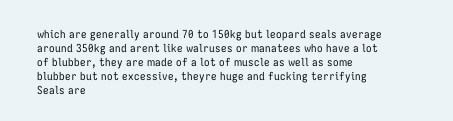which are generally around 70 to 150kg but leopard seals average around 350kg and arent like walruses or manatees who have a lot of blubber, they are made of a lot of muscle as well as some blubber but not excessive, theyre huge and fucking terrifying Seals are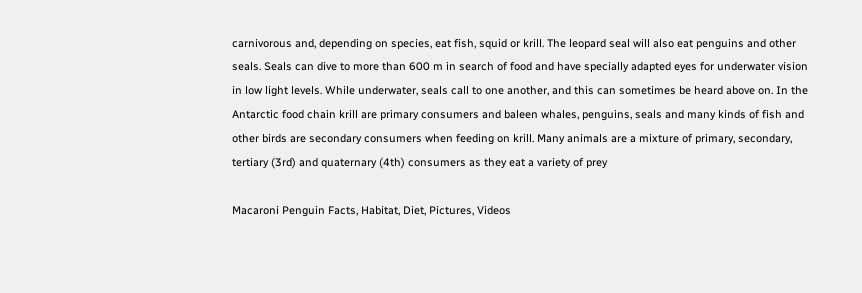carnivorous and, depending on species, eat fish, squid or krill. The leopard seal will also eat penguins and other seals. Seals can dive to more than 600 m in search of food and have specially adapted eyes for underwater vision in low light levels. While underwater, seals call to one another, and this can sometimes be heard above on. In the Antarctic food chain krill are primary consumers and baleen whales, penguins, seals and many kinds of fish and other birds are secondary consumers when feeding on krill. Many animals are a mixture of primary, secondary, tertiary (3rd) and quaternary (4th) consumers as they eat a variety of prey

Macaroni Penguin Facts, Habitat, Diet, Pictures, Videos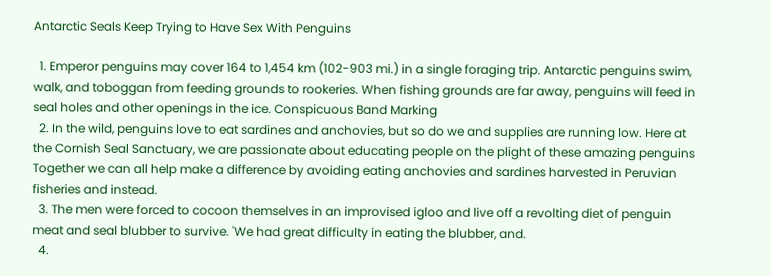Antarctic Seals Keep Trying to Have Sex With Penguins

  1. Emperor penguins may cover 164 to 1,454 km (102-903 mi.) in a single foraging trip. Antarctic penguins swim, walk, and toboggan from feeding grounds to rookeries. When fishing grounds are far away, penguins will feed in seal holes and other openings in the ice. Conspicuous Band Marking
  2. In the wild, penguins love to eat sardines and anchovies, but so do we and supplies are running low. Here at the Cornish Seal Sanctuary, we are passionate about educating people on the plight of these amazing penguins Together we can all help make a difference by avoiding eating anchovies and sardines harvested in Peruvian fisheries and instead.
  3. The men were forced to cocoon themselves in an improvised igloo and live off a revolting diet of penguin meat and seal blubber to survive. 'We had great difficulty in eating the blubber, and.
  4.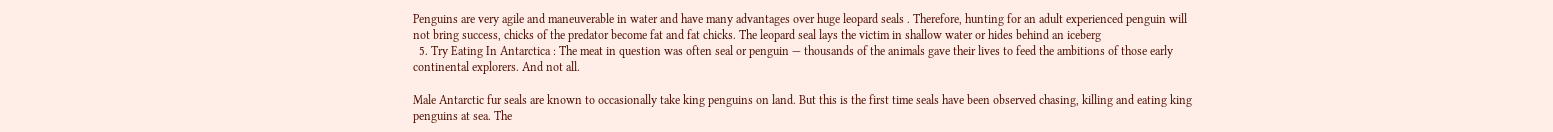Penguins are very agile and maneuverable in water and have many advantages over huge leopard seals . Therefore, hunting for an adult experienced penguin will not bring success, chicks of the predator become fat and fat chicks. The leopard seal lays the victim in shallow water or hides behind an iceberg
  5. Try Eating In Antarctica : The meat in question was often seal or penguin — thousands of the animals gave their lives to feed the ambitions of those early continental explorers. And not all.

Male Antarctic fur seals are known to occasionally take king penguins on land. But this is the first time seals have been observed chasing, killing and eating king penguins at sea. The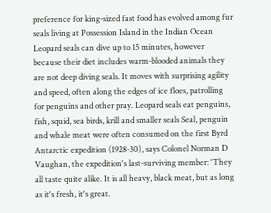preference for king-sized fast food has evolved among fur seals living at Possession Island in the Indian Ocean Leopard seals can dive up to 15 minutes, however because their diet includes warm-blooded animals they are not deep diving seals. It moves with surprising agility and speed, often along the edges of ice floes, patrolling for penguins and other pray. Leopard seals eat penguins, fish, squid, sea birds, krill and smaller seals Seal, penguin and whale meat were often consumed on the first Byrd Antarctic expedition (1928-30), says Colonel Norman D Vaughan, the expedition's last-surviving member: 'They all taste quite alike. It is all heavy, black meat, but as long as it's fresh, it's great.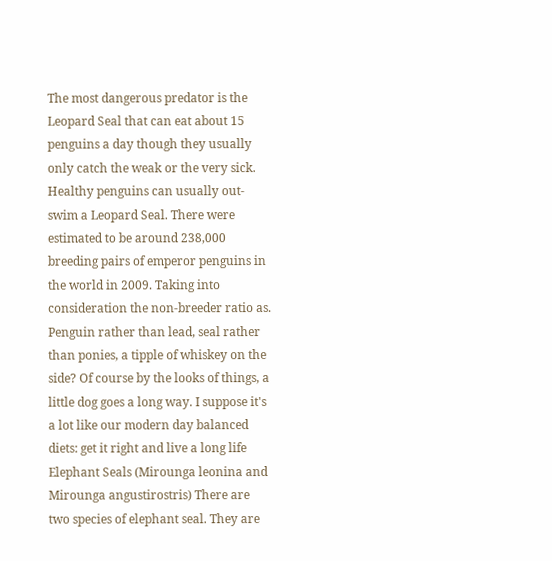The most dangerous predator is the Leopard Seal that can eat about 15 penguins a day though they usually only catch the weak or the very sick. Healthy penguins can usually out-swim a Leopard Seal. There were estimated to be around 238,000 breeding pairs of emperor penguins in the world in 2009. Taking into consideration the non-breeder ratio as. Penguin rather than lead, seal rather than ponies, a tipple of whiskey on the side? Of course by the looks of things, a little dog goes a long way. I suppose it's a lot like our modern day balanced diets: get it right and live a long life Elephant Seals (Mirounga leonina and Mirounga angustirostris) There are two species of elephant seal. They are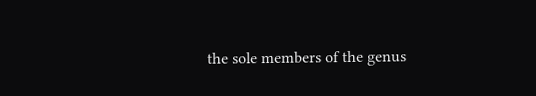the sole members of the genus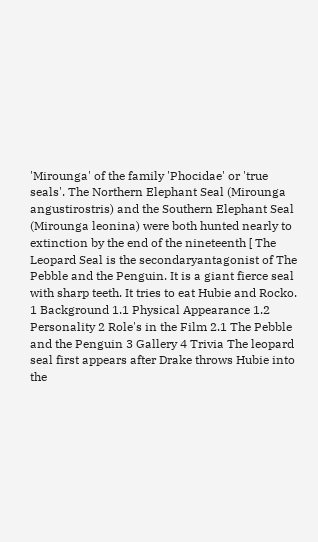'Mirounga' of the family 'Phocidae' or 'true seals'. The Northern Elephant Seal (Mirounga angustirostris) and the Southern Elephant Seal (Mirounga leonina) were both hunted nearly to extinction by the end of the nineteenth [ The Leopard Seal is the secondaryantagonist of The Pebble and the Penguin. It is a giant fierce seal with sharp teeth. It tries to eat Hubie and Rocko. 1 Background 1.1 Physical Appearance 1.2 Personality 2 Role's in the Film 2.1 The Pebble and the Penguin 3 Gallery 4 Trivia The leopard seal first appears after Drake throws Hubie into the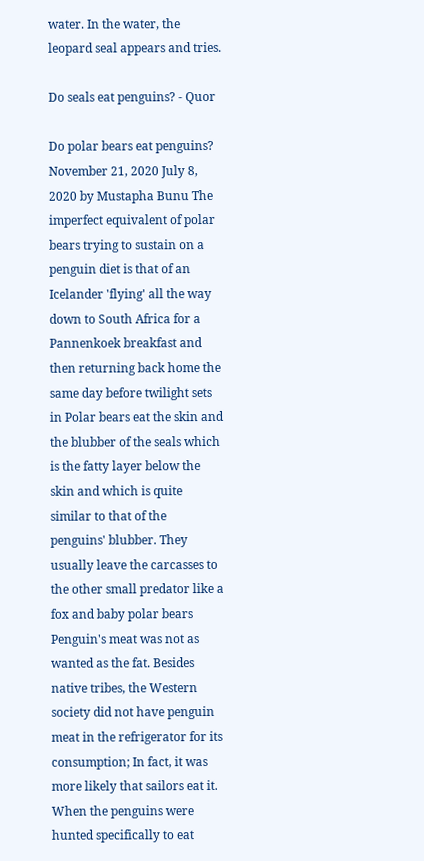water. In the water, the leopard seal appears and tries.

Do seals eat penguins? - Quor

Do polar bears eat penguins? November 21, 2020 July 8, 2020 by Mustapha Bunu The imperfect equivalent of polar bears trying to sustain on a penguin diet is that of an Icelander 'flying' all the way down to South Africa for a Pannenkoek breakfast and then returning back home the same day before twilight sets in Polar bears eat the skin and the blubber of the seals which is the fatty layer below the skin and which is quite similar to that of the penguins' blubber. They usually leave the carcasses to the other small predator like a fox and baby polar bears Penguin's meat was not as wanted as the fat. Besides native tribes, the Western society did not have penguin meat in the refrigerator for its consumption; In fact, it was more likely that sailors eat it. When the penguins were hunted specifically to eat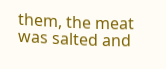them, the meat was salted and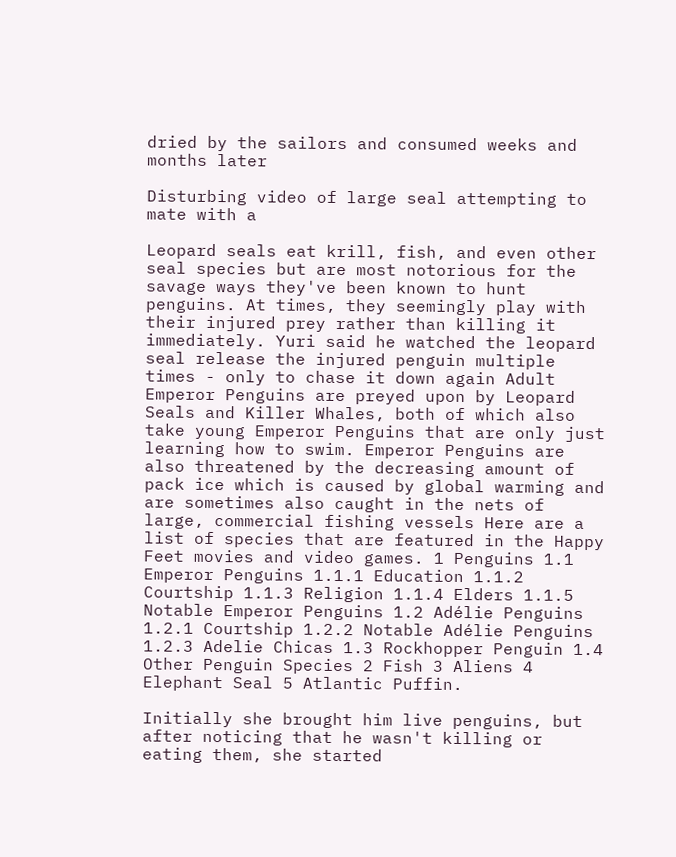dried by the sailors and consumed weeks and months later

Disturbing video of large seal attempting to mate with a

Leopard seals eat krill, fish, and even other seal species but are most notorious for the savage ways they've been known to hunt penguins. At times, they seemingly play with their injured prey rather than killing it immediately. Yuri said he watched the leopard seal release the injured penguin multiple times - only to chase it down again Adult Emperor Penguins are preyed upon by Leopard Seals and Killer Whales, both of which also take young Emperor Penguins that are only just learning how to swim. Emperor Penguins are also threatened by the decreasing amount of pack ice which is caused by global warming and are sometimes also caught in the nets of large, commercial fishing vessels Here are a list of species that are featured in the Happy Feet movies and video games. 1 Penguins 1.1 Emperor Penguins 1.1.1 Education 1.1.2 Courtship 1.1.3 Religion 1.1.4 Elders 1.1.5 Notable Emperor Penguins 1.2 Adélie Penguins 1.2.1 Courtship 1.2.2 Notable Adélie Penguins 1.2.3 Adelie Chicas 1.3 Rockhopper Penguin 1.4 Other Penguin Species 2 Fish 3 Aliens 4 Elephant Seal 5 Atlantic Puffin.

Initially she brought him live penguins, but after noticing that he wasn't killing or eating them, she started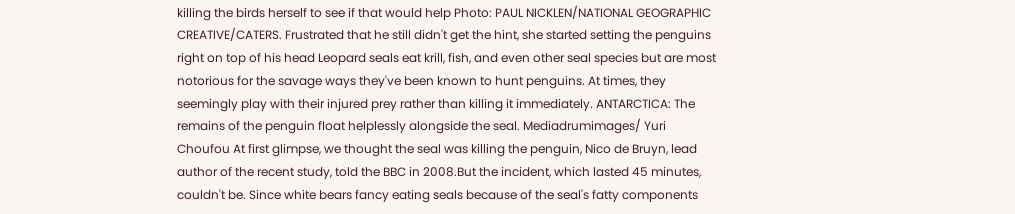killing the birds herself to see if that would help Photo: PAUL NICKLEN/NATIONAL GEOGRAPHIC CREATIVE/CATERS. Frustrated that he still didn't get the hint, she started setting the penguins right on top of his head Leopard seals eat krill, fish, and even other seal species but are most notorious for the savage ways they've been known to hunt penguins. At times, they seemingly play with their injured prey rather than killing it immediately. ANTARCTICA: The remains of the penguin float helplessly alongside the seal. Mediadrumimages/ Yuri Choufou At first glimpse, we thought the seal was killing the penguin, Nico de Bruyn, lead author of the recent study, told the BBC in 2008.But the incident, which lasted 45 minutes, couldn't be. Since white bears fancy eating seals because of the seal's fatty components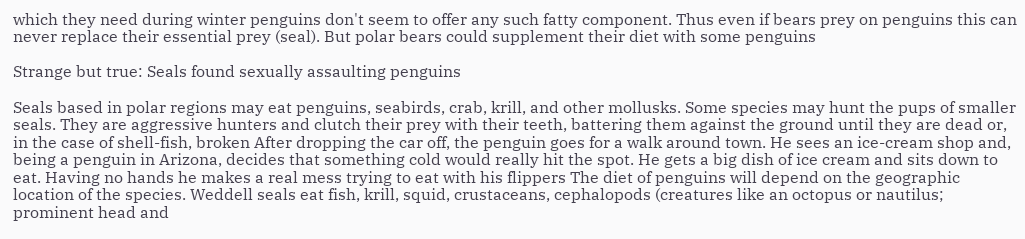which they need during winter penguins don't seem to offer any such fatty component. Thus even if bears prey on penguins this can never replace their essential prey (seal). But polar bears could supplement their diet with some penguins

Strange but true: Seals found sexually assaulting penguins

Seals based in polar regions may eat penguins, seabirds, crab, krill, and other mollusks. Some species may hunt the pups of smaller seals. They are aggressive hunters and clutch their prey with their teeth, battering them against the ground until they are dead or, in the case of shell-fish, broken After dropping the car off, the penguin goes for a walk around town. He sees an ice-cream shop and, being a penguin in Arizona, decides that something cold would really hit the spot. He gets a big dish of ice cream and sits down to eat. Having no hands he makes a real mess trying to eat with his flippers The diet of penguins will depend on the geographic location of the species. Weddell seals eat fish, krill, squid, crustaceans, cephalopods (creatures like an octopus or nautilus; prominent head and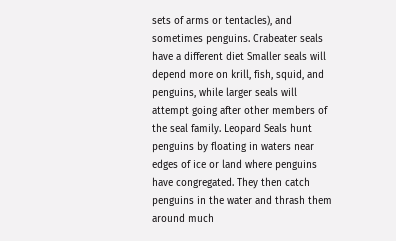sets of arms or tentacles), and sometimes penguins. Crabeater seals have a different diet Smaller seals will depend more on krill, fish, squid, and penguins, while larger seals will attempt going after other members of the seal family. Leopard Seals hunt penguins by floating in waters near edges of ice or land where penguins have congregated. They then catch penguins in the water and thrash them around much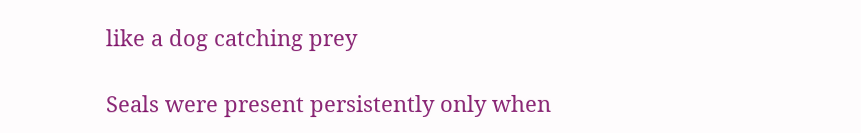like a dog catching prey

Seals were present persistently only when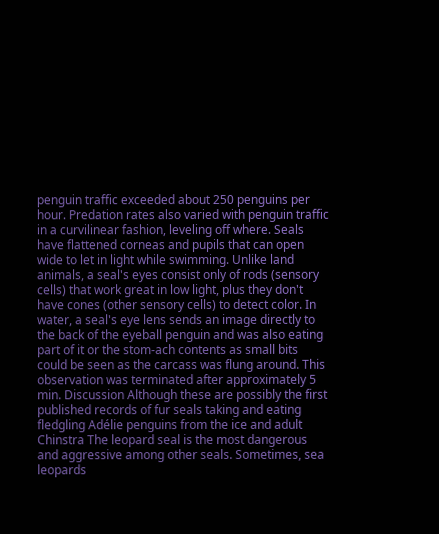penguin traffic exceeded about 250 penguins per hour. Predation rates also varied with penguin traffic in a curvilinear fashion, leveling off where. Seals have flattened corneas and pupils that can open wide to let in light while swimming. Unlike land animals, a seal's eyes consist only of rods (sensory cells) that work great in low light, plus they don't have cones (other sensory cells) to detect color. In water, a seal's eye lens sends an image directly to the back of the eyeball penguin and was also eating part of it or the stom-ach contents as small bits could be seen as the carcass was flung around. This observation was terminated after approximately 5 min. Discussion Although these are possibly the first published records of fur seals taking and eating fledgling Adélie penguins from the ice and adult Chinstra The leopard seal is the most dangerous and aggressive among other seals. Sometimes, sea leopards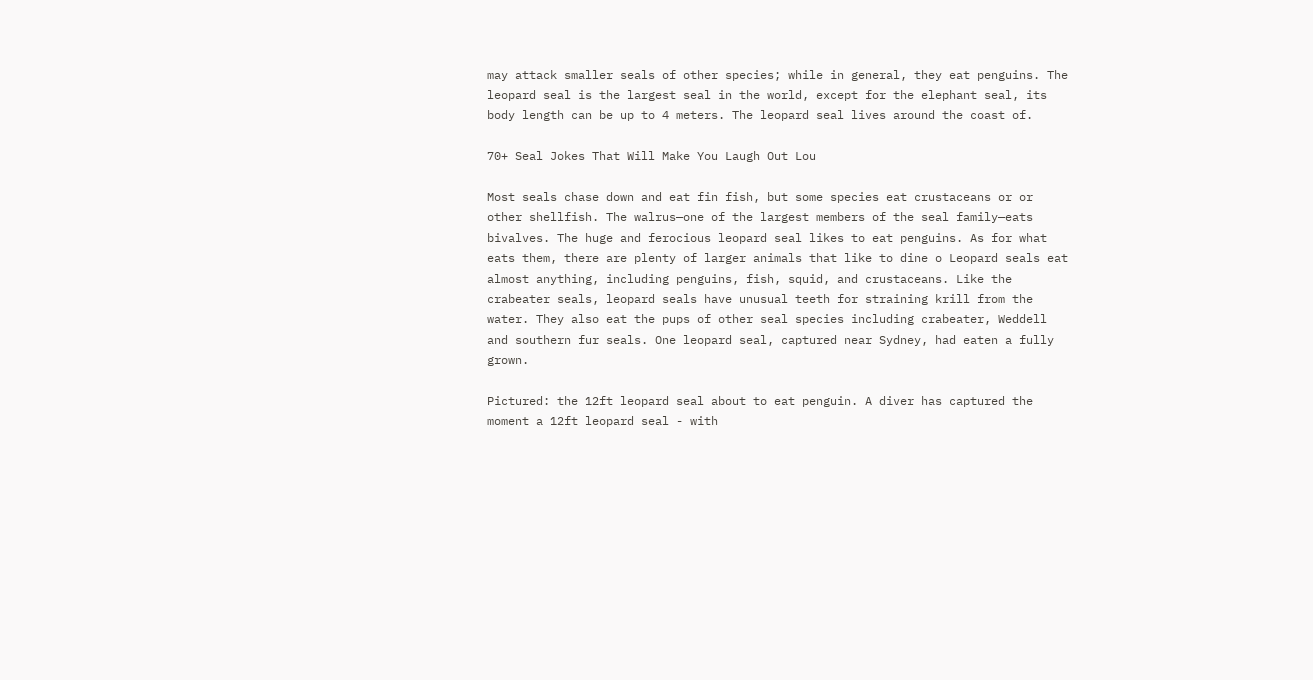may attack smaller seals of other species; while in general, they eat penguins. The leopard seal is the largest seal in the world, except for the elephant seal, its body length can be up to 4 meters. The leopard seal lives around the coast of.

70+ Seal Jokes That Will Make You Laugh Out Lou

Most seals chase down and eat fin fish, but some species eat crustaceans or or other shellfish. The walrus—one of the largest members of the seal family—eats bivalves. The huge and ferocious leopard seal likes to eat penguins. As for what eats them, there are plenty of larger animals that like to dine o Leopard seals eat almost anything, including penguins, fish, squid, and crustaceans. Like the crabeater seals, leopard seals have unusual teeth for straining krill from the water. They also eat the pups of other seal species including crabeater, Weddell and southern fur seals. One leopard seal, captured near Sydney, had eaten a fully grown.

Pictured: the 12ft leopard seal about to eat penguin. A diver has captured the moment a 12ft leopard seal - with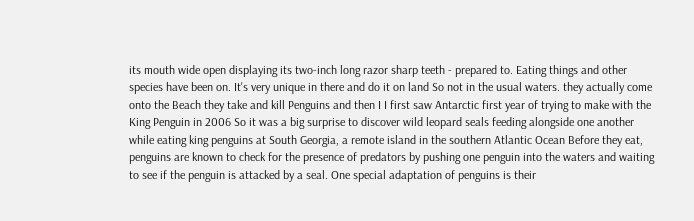its mouth wide open displaying its two-inch long razor sharp teeth - prepared to. Eating things and other species have been on. It's very unique in there and do it on land So not in the usual waters. they actually come onto the Beach they take and kill Penguins and then I I first saw Antarctic first year of trying to make with the King Penguin in 2006 So it was a big surprise to discover wild leopard seals feeding alongside one another while eating king penguins at South Georgia, a remote island in the southern Atlantic Ocean Before they eat, penguins are known to check for the presence of predators by pushing one penguin into the waters and waiting to see if the penguin is attacked by a seal. One special adaptation of penguins is their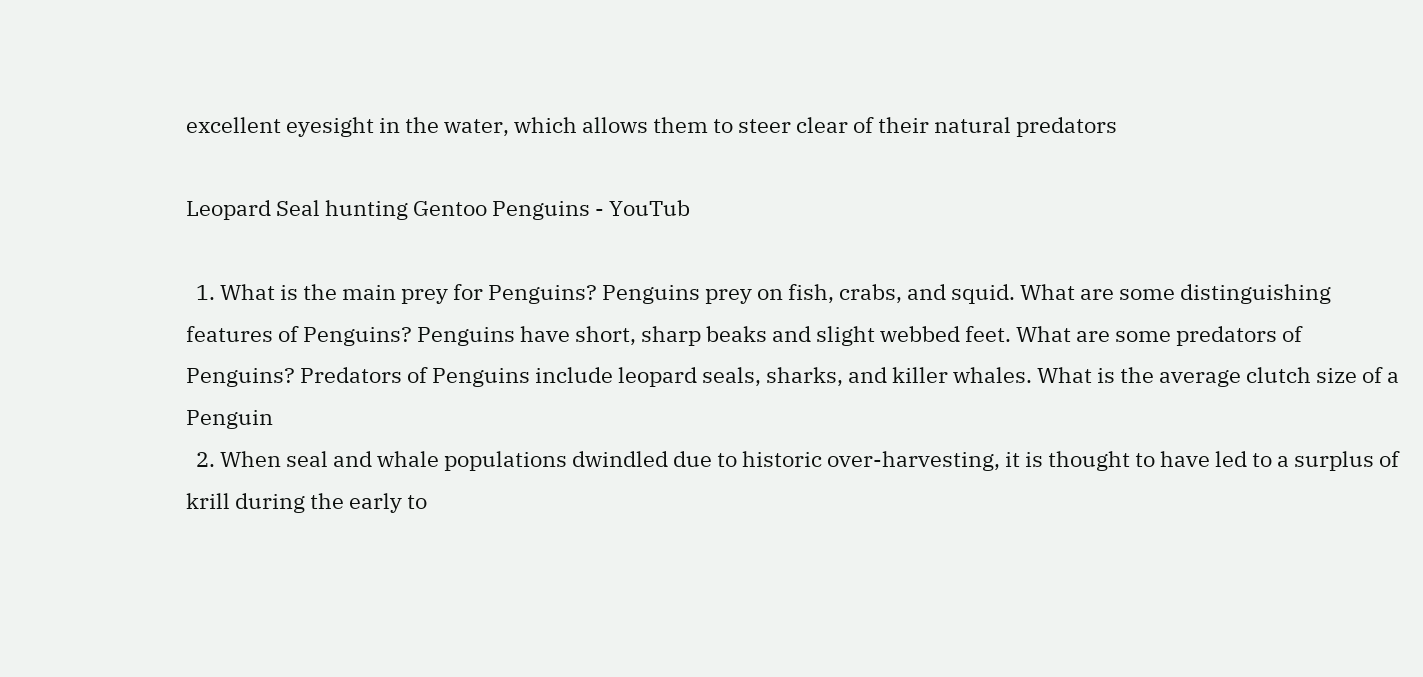excellent eyesight in the water, which allows them to steer clear of their natural predators

Leopard Seal hunting Gentoo Penguins - YouTub

  1. What is the main prey for Penguins? Penguins prey on fish, crabs, and squid. What are some distinguishing features of Penguins? Penguins have short, sharp beaks and slight webbed feet. What are some predators of Penguins? Predators of Penguins include leopard seals, sharks, and killer whales. What is the average clutch size of a Penguin
  2. When seal and whale populations dwindled due to historic over-harvesting, it is thought to have led to a surplus of krill during the early to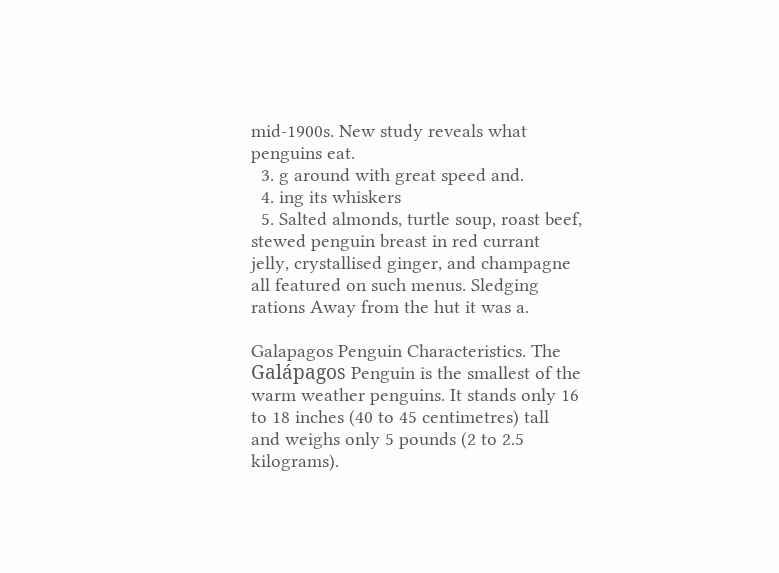mid-1900s. New study reveals what penguins eat.
  3. g around with great speed and.
  4. ing its whiskers
  5. Salted almonds, turtle soup, roast beef, stewed penguin breast in red currant jelly, crystallised ginger, and champagne all featured on such menus. Sledging rations Away from the hut it was a.

Galapagos Penguin Characteristics. The Galápagos Penguin is the smallest of the warm weather penguins. It stands only 16 to 18 inches (40 to 45 centimetres) tall and weighs only 5 pounds (2 to 2.5 kilograms).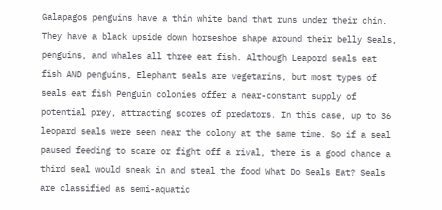Galapagos penguins have a thin white band that runs under their chin. They have a black upside down horseshoe shape around their belly Seals, penguins, and whales all three eat fish. Although Leapord seals eat fish AND penguins, Elephant seals are vegetarins, but most types of seals eat fish Penguin colonies offer a near-constant supply of potential prey, attracting scores of predators. In this case, up to 36 leopard seals were seen near the colony at the same time. So if a seal paused feeding to scare or fight off a rival, there is a good chance a third seal would sneak in and steal the food What Do Seals Eat? Seals are classified as semi-aquatic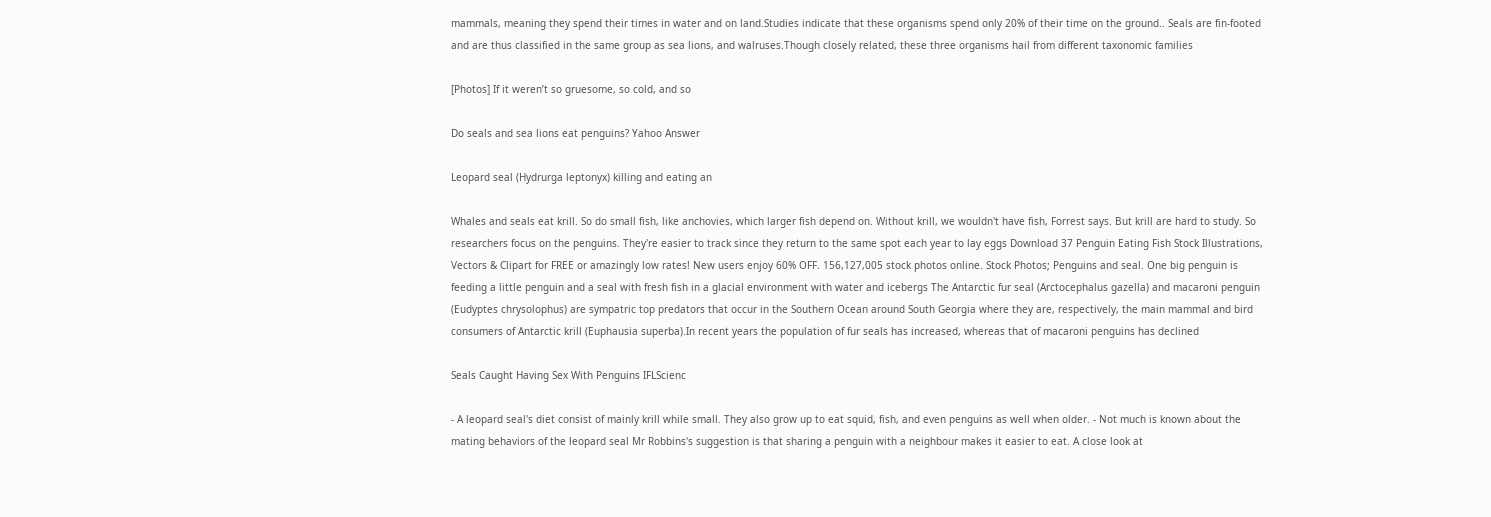mammals, meaning they spend their times in water and on land.Studies indicate that these organisms spend only 20% of their time on the ground.. Seals are fin-footed and are thus classified in the same group as sea lions, and walruses.Though closely related, these three organisms hail from different taxonomic families

[Photos] If it weren’t so gruesome, so cold, and so

Do seals and sea lions eat penguins? Yahoo Answer

Leopard seal (Hydrurga leptonyx) killing and eating an

Whales and seals eat krill. So do small fish, like anchovies, which larger fish depend on. Without krill, we wouldn't have fish, Forrest says. But krill are hard to study. So researchers focus on the penguins. They're easier to track since they return to the same spot each year to lay eggs Download 37 Penguin Eating Fish Stock Illustrations, Vectors & Clipart for FREE or amazingly low rates! New users enjoy 60% OFF. 156,127,005 stock photos online. Stock Photos; Penguins and seal. One big penguin is feeding a little penguin and a seal with fresh fish in a glacial environment with water and icebergs The Antarctic fur seal (Arctocephalus gazella) and macaroni penguin (Eudyptes chrysolophus) are sympatric top predators that occur in the Southern Ocean around South Georgia where they are, respectively, the main mammal and bird consumers of Antarctic krill (Euphausia superba).In recent years the population of fur seals has increased, whereas that of macaroni penguins has declined

Seals Caught Having Sex With Penguins IFLScienc

- A leopard seal's diet consist of mainly krill while small. They also grow up to eat squid, fish, and even penguins as well when older. - Not much is known about the mating behaviors of the leopard seal Mr Robbins's suggestion is that sharing a penguin with a neighbour makes it easier to eat. A close look at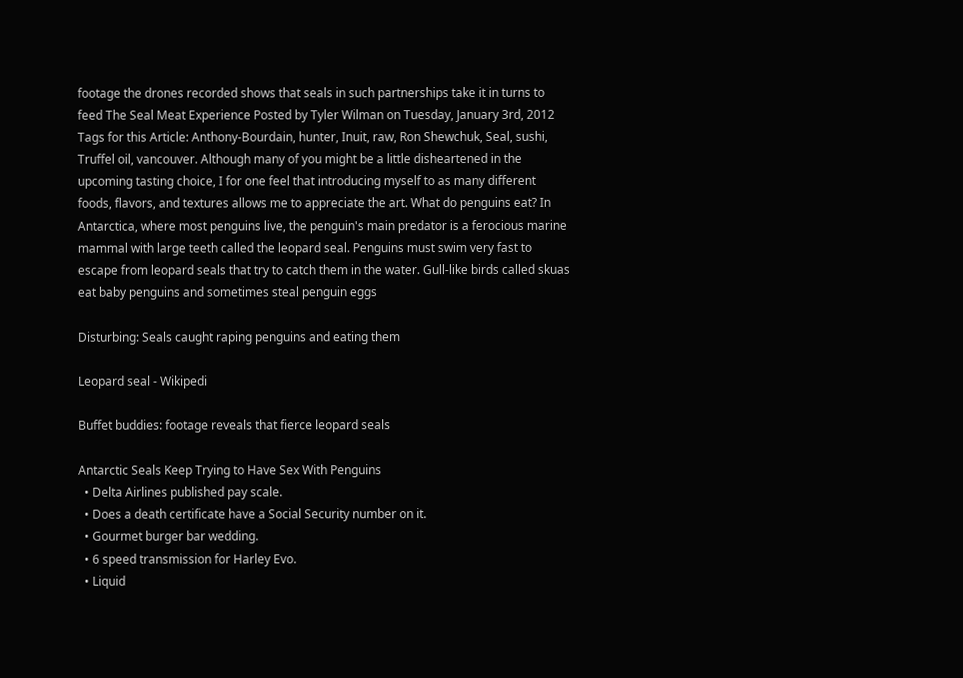footage the drones recorded shows that seals in such partnerships take it in turns to feed The Seal Meat Experience Posted by Tyler Wilman on Tuesday, January 3rd, 2012 Tags for this Article: Anthony-Bourdain, hunter, Inuit, raw, Ron Shewchuk, Seal, sushi, Truffel oil, vancouver. Although many of you might be a little disheartened in the upcoming tasting choice, I for one feel that introducing myself to as many different foods, flavors, and textures allows me to appreciate the art. What do penguins eat? In Antarctica, where most penguins live, the penguin's main predator is a ferocious marine mammal with large teeth called the leopard seal. Penguins must swim very fast to escape from leopard seals that try to catch them in the water. Gull-like birds called skuas eat baby penguins and sometimes steal penguin eggs

Disturbing: Seals caught raping penguins and eating them

Leopard seal - Wikipedi

Buffet buddies: footage reveals that fierce leopard seals

Antarctic Seals Keep Trying to Have Sex With Penguins
  • Delta Airlines published pay scale.
  • Does a death certificate have a Social Security number on it.
  • Gourmet burger bar wedding.
  • 6 speed transmission for Harley Evo.
  • Liquid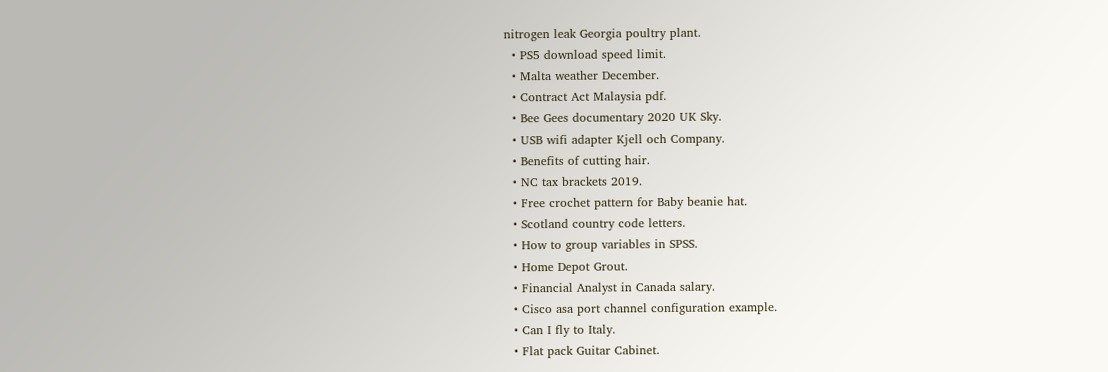nitrogen leak Georgia poultry plant.
  • PS5 download speed limit.
  • Malta weather December.
  • Contract Act Malaysia pdf.
  • Bee Gees documentary 2020 UK Sky.
  • USB wifi adapter Kjell och Company.
  • Benefits of cutting hair.
  • NC tax brackets 2019.
  • Free crochet pattern for Baby beanie hat.
  • Scotland country code letters.
  • How to group variables in SPSS.
  • Home Depot Grout.
  • Financial Analyst in Canada salary.
  • Cisco asa port channel configuration example.
  • Can I fly to Italy.
  • Flat pack Guitar Cabinet.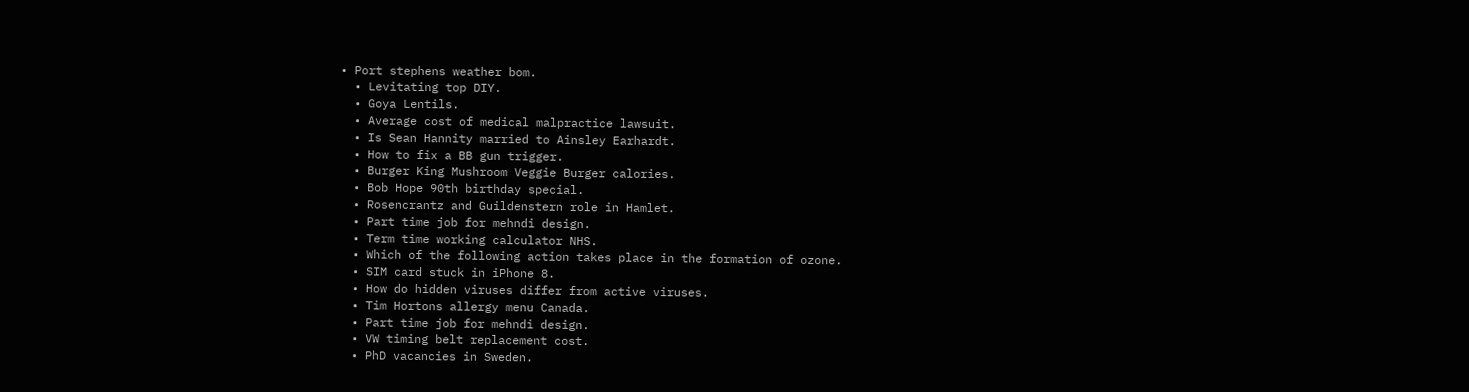• Port stephens weather bom.
  • Levitating top DIY.
  • Goya Lentils.
  • Average cost of medical malpractice lawsuit.
  • Is Sean Hannity married to Ainsley Earhardt.
  • How to fix a BB gun trigger.
  • Burger King Mushroom Veggie Burger calories.
  • Bob Hope 90th birthday special.
  • Rosencrantz and Guildenstern role in Hamlet.
  • Part time job for mehndi design.
  • Term time working calculator NHS.
  • Which of the following action takes place in the formation of ozone.
  • SIM card stuck in iPhone 8.
  • How do hidden viruses differ from active viruses.
  • Tim Hortons allergy menu Canada.
  • Part time job for mehndi design.
  • VW timing belt replacement cost.
  • PhD vacancies in Sweden.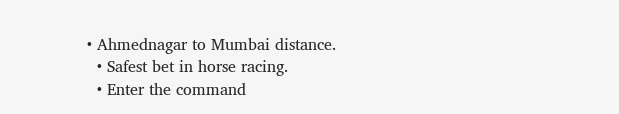• Ahmednagar to Mumbai distance.
  • Safest bet in horse racing.
  • Enter the command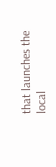that launches the local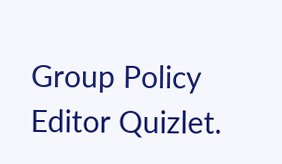Group Policy Editor Quizlet.